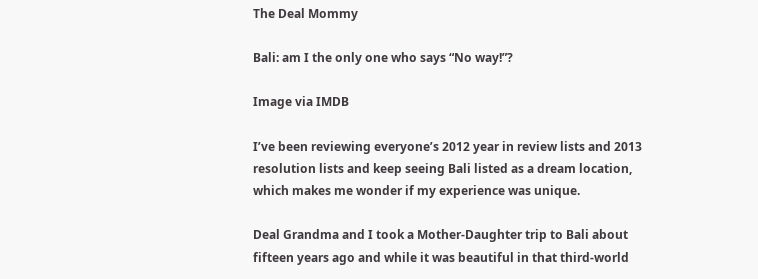The Deal Mommy

Bali: am I the only one who says “No way!”?

Image via IMDB

I’ve been reviewing everyone’s 2012 year in review lists and 2013 resolution lists and keep seeing Bali listed as a dream location, which makes me wonder if my experience was unique.

Deal Grandma and I took a Mother-Daughter trip to Bali about fifteen years ago and while it was beautiful in that third-world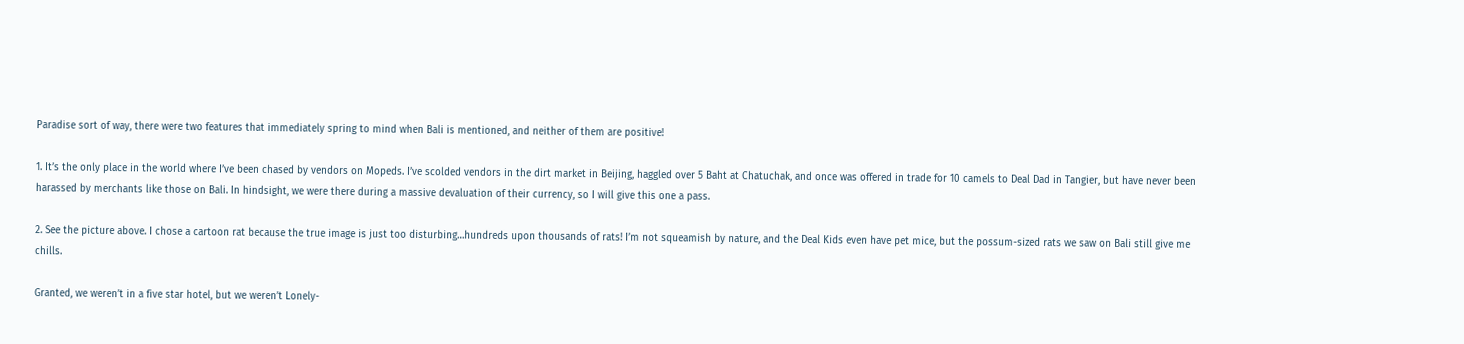Paradise sort of way, there were two features that immediately spring to mind when Bali is mentioned, and neither of them are positive!

1. It’s the only place in the world where I’ve been chased by vendors on Mopeds. I’ve scolded vendors in the dirt market in Beijing, haggled over 5 Baht at Chatuchak, and once was offered in trade for 10 camels to Deal Dad in Tangier, but have never been harassed by merchants like those on Bali. In hindsight, we were there during a massive devaluation of their currency, so I will give this one a pass.

2. See the picture above. I chose a cartoon rat because the true image is just too disturbing…hundreds upon thousands of rats! I’m not squeamish by nature, and the Deal Kids even have pet mice, but the possum-sized rats we saw on Bali still give me chills.

Granted, we weren’t in a five star hotel, but we weren’t Lonely-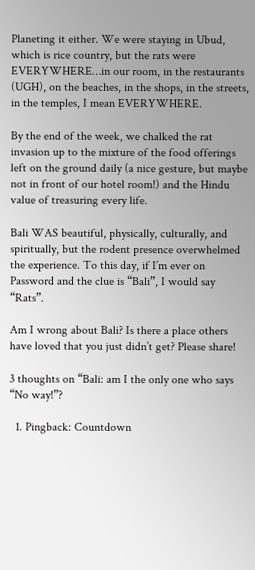Planeting it either. We were staying in Ubud, which is rice country, but the rats were EVERYWHERE…in our room, in the restaurants (UGH), on the beaches, in the shops, in the streets, in the temples, I mean EVERYWHERE.

By the end of the week, we chalked the rat invasion up to the mixture of the food offerings left on the ground daily (a nice gesture, but maybe not in front of our hotel room!) and the Hindu value of treasuring every life.

Bali WAS beautiful, physically, culturally, and spiritually, but the rodent presence overwhelmed the experience. To this day, if I’m ever on Password and the clue is “Bali”, I would say “Rats”.

Am I wrong about Bali? Is there a place others have loved that you just didn’t get? Please share!

3 thoughts on “Bali: am I the only one who says “No way!”?

  1. Pingback: Countdown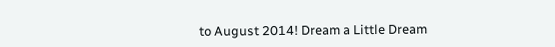to August 2014! Dream a Little Dream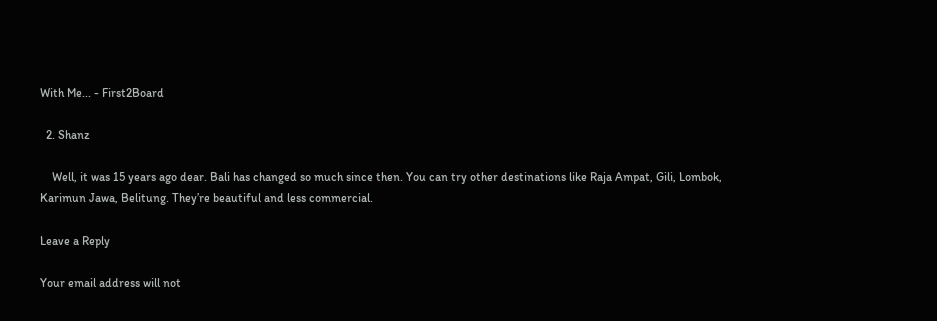With Me... - First2Board

  2. Shanz

    Well, it was 15 years ago dear. Bali has changed so much since then. You can try other destinations like Raja Ampat, Gili, Lombok, Karimun Jawa, Belitung. They’re beautiful and less commercial.

Leave a Reply

Your email address will not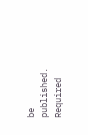be published. Required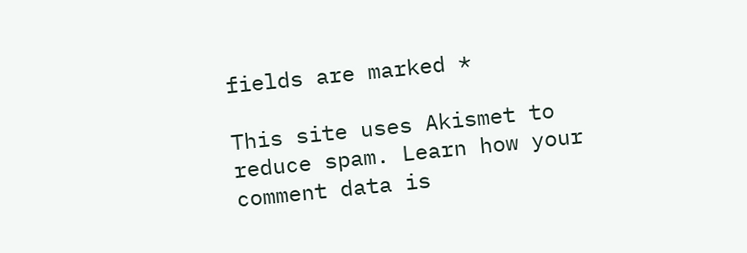fields are marked *

This site uses Akismet to reduce spam. Learn how your comment data is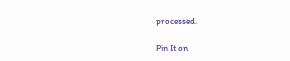processed.

Pin It on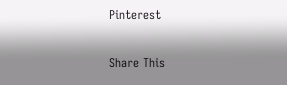Pinterest

Share This